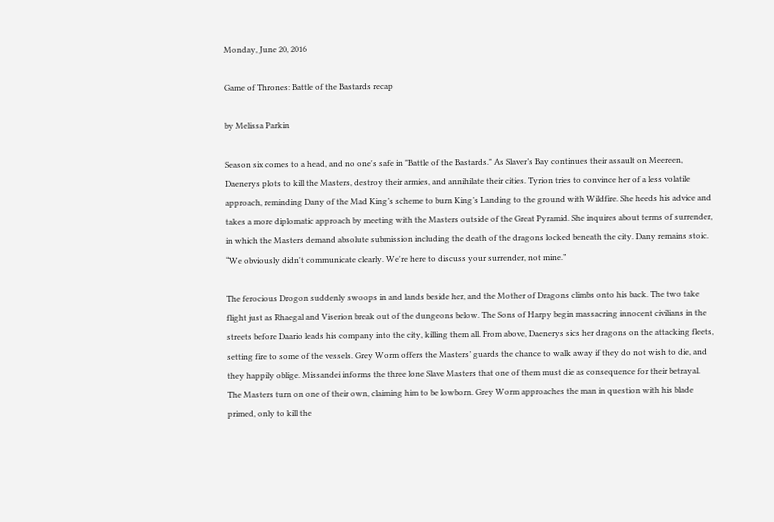Monday, June 20, 2016

Game of Thrones: Battle of the Bastards recap

by Melissa Parkin

Season six comes to a head, and no one's safe in "Battle of the Bastards." As Slaver’s Bay continues their assault on Meereen, Daenerys plots to kill the Masters, destroy their armies, and annihilate their cities. Tyrion tries to convince her of a less volatile approach, reminding Dany of the Mad King’s scheme to burn King’s Landing to the ground with Wildfire. She heeds his advice and takes a more diplomatic approach by meeting with the Masters outside of the Great Pyramid. She inquires about terms of surrender, in which the Masters demand absolute submission including the death of the dragons locked beneath the city. Dany remains stoic. “We obviously didn't communicate clearly. We're here to discuss your surrender, not mine.”

The ferocious Drogon suddenly swoops in and lands beside her, and the Mother of Dragons climbs onto his back. The two take flight just as Rhaegal and Viserion break out of the dungeons below. The Sons of Harpy begin massacring innocent civilians in the streets before Daario leads his company into the city, killing them all. From above, Daenerys sics her dragons on the attacking fleets, setting fire to some of the vessels. Grey Worm offers the Masters’ guards the chance to walk away if they do not wish to die, and they happily oblige. Missandei informs the three lone Slave Masters that one of them must die as consequence for their betrayal. The Masters turn on one of their own, claiming him to be lowborn. Grey Worm approaches the man in question with his blade primed, only to kill the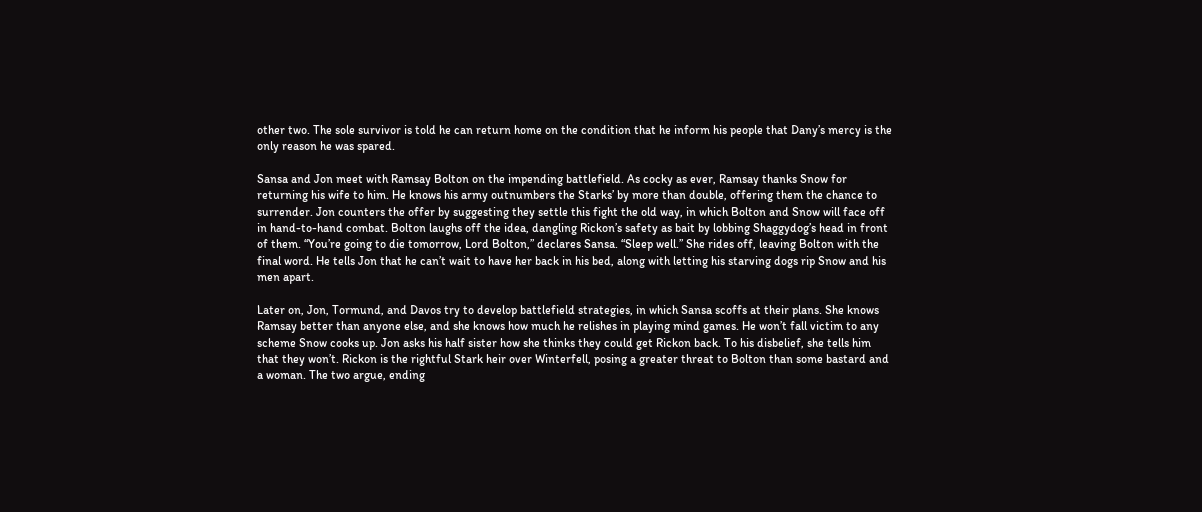other two. The sole survivor is told he can return home on the condition that he inform his people that Dany’s mercy is the only reason he was spared.

Sansa and Jon meet with Ramsay Bolton on the impending battlefield. As cocky as ever, Ramsay thanks Snow for returning his wife to him. He knows his army outnumbers the Starks’ by more than double, offering them the chance to surrender. Jon counters the offer by suggesting they settle this fight the old way, in which Bolton and Snow will face off in hand-to-hand combat. Bolton laughs off the idea, dangling Rickon’s safety as bait by lobbing Shaggydog’s head in front of them. “You’re going to die tomorrow, Lord Bolton,” declares Sansa. “Sleep well.” She rides off, leaving Bolton with the final word. He tells Jon that he can’t wait to have her back in his bed, along with letting his starving dogs rip Snow and his men apart.

Later on, Jon, Tormund, and Davos try to develop battlefield strategies, in which Sansa scoffs at their plans. She knows Ramsay better than anyone else, and she knows how much he relishes in playing mind games. He won’t fall victim to any scheme Snow cooks up. Jon asks his half sister how she thinks they could get Rickon back. To his disbelief, she tells him that they won’t. Rickon is the rightful Stark heir over Winterfell, posing a greater threat to Bolton than some bastard and a woman. The two argue, ending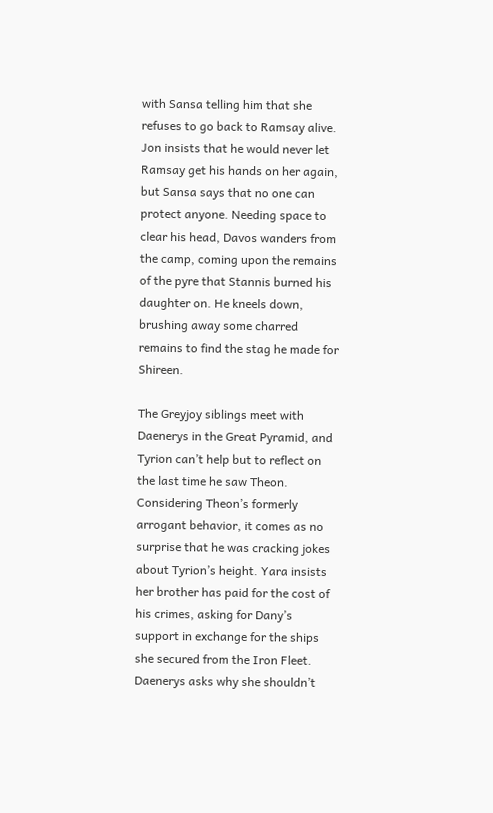with Sansa telling him that she refuses to go back to Ramsay alive. Jon insists that he would never let Ramsay get his hands on her again, but Sansa says that no one can protect anyone. Needing space to clear his head, Davos wanders from the camp, coming upon the remains of the pyre that Stannis burned his daughter on. He kneels down, brushing away some charred remains to find the stag he made for Shireen.

The Greyjoy siblings meet with Daenerys in the Great Pyramid, and Tyrion can’t help but to reflect on the last time he saw Theon. Considering Theon’s formerly arrogant behavior, it comes as no surprise that he was cracking jokes about Tyrion’s height. Yara insists her brother has paid for the cost of his crimes, asking for Dany’s support in exchange for the ships she secured from the Iron Fleet. Daenerys asks why she shouldn’t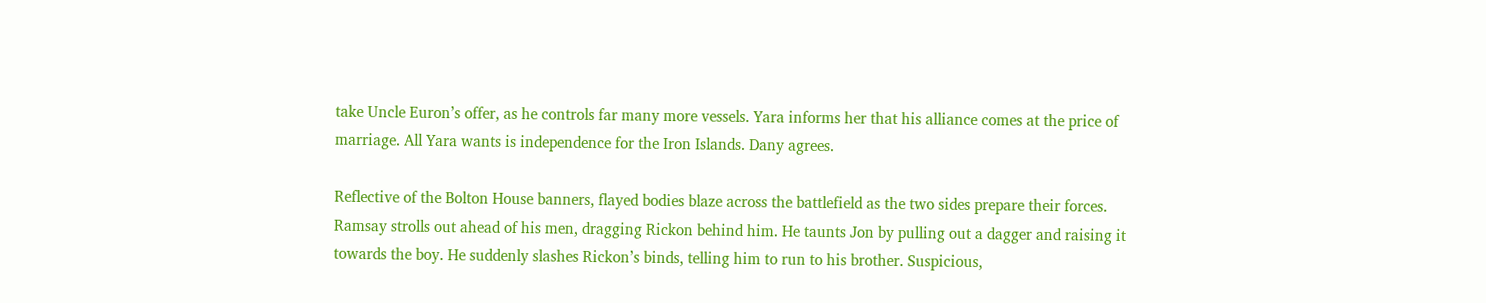take Uncle Euron’s offer, as he controls far many more vessels. Yara informs her that his alliance comes at the price of marriage. All Yara wants is independence for the Iron Islands. Dany agrees.

Reflective of the Bolton House banners, flayed bodies blaze across the battlefield as the two sides prepare their forces. Ramsay strolls out ahead of his men, dragging Rickon behind him. He taunts Jon by pulling out a dagger and raising it towards the boy. He suddenly slashes Rickon’s binds, telling him to run to his brother. Suspicious,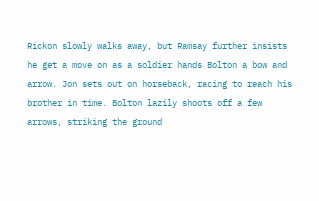Rickon slowly walks away, but Ramsay further insists he get a move on as a soldier hands Bolton a bow and arrow. Jon sets out on horseback, racing to reach his brother in time. Bolton lazily shoots off a few arrows, striking the ground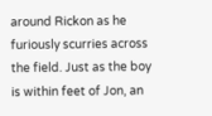around Rickon as he furiously scurries across the field. Just as the boy is within feet of Jon, an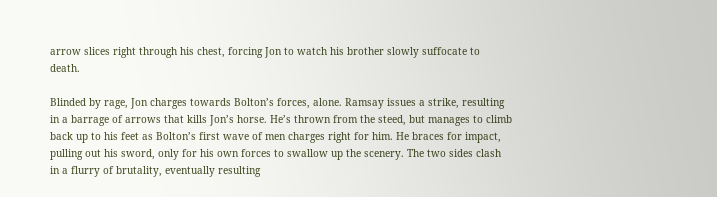arrow slices right through his chest, forcing Jon to watch his brother slowly suffocate to death.

Blinded by rage, Jon charges towards Bolton’s forces, alone. Ramsay issues a strike, resulting in a barrage of arrows that kills Jon’s horse. He’s thrown from the steed, but manages to climb back up to his feet as Bolton’s first wave of men charges right for him. He braces for impact, pulling out his sword, only for his own forces to swallow up the scenery. The two sides clash in a flurry of brutality, eventually resulting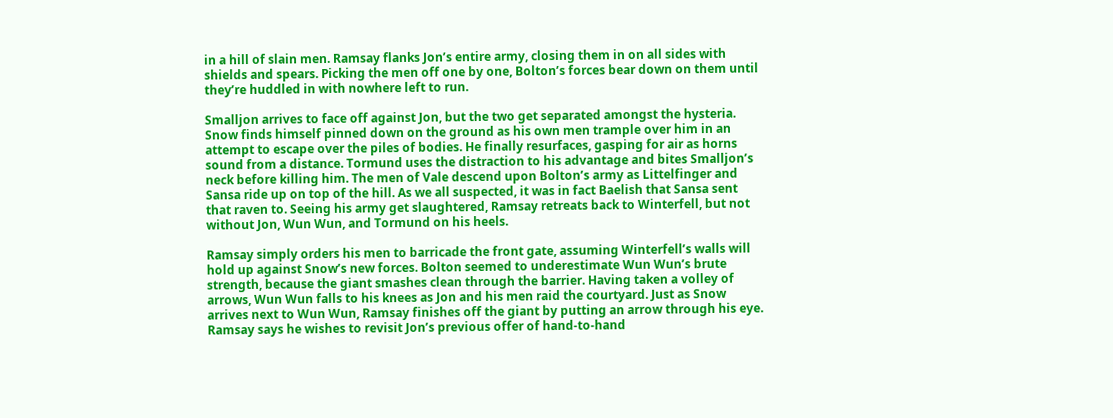in a hill of slain men. Ramsay flanks Jon’s entire army, closing them in on all sides with shields and spears. Picking the men off one by one, Bolton’s forces bear down on them until they’re huddled in with nowhere left to run.

Smalljon arrives to face off against Jon, but the two get separated amongst the hysteria. Snow finds himself pinned down on the ground as his own men trample over him in an attempt to escape over the piles of bodies. He finally resurfaces, gasping for air as horns sound from a distance. Tormund uses the distraction to his advantage and bites Smalljon’s neck before killing him. The men of Vale descend upon Bolton’s army as Littelfinger and Sansa ride up on top of the hill. As we all suspected, it was in fact Baelish that Sansa sent that raven to. Seeing his army get slaughtered, Ramsay retreats back to Winterfell, but not without Jon, Wun Wun, and Tormund on his heels.

Ramsay simply orders his men to barricade the front gate, assuming Winterfell’s walls will hold up against Snow’s new forces. Bolton seemed to underestimate Wun Wun’s brute strength, because the giant smashes clean through the barrier. Having taken a volley of arrows, Wun Wun falls to his knees as Jon and his men raid the courtyard. Just as Snow arrives next to Wun Wun, Ramsay finishes off the giant by putting an arrow through his eye. Ramsay says he wishes to revisit Jon’s previous offer of hand-to-hand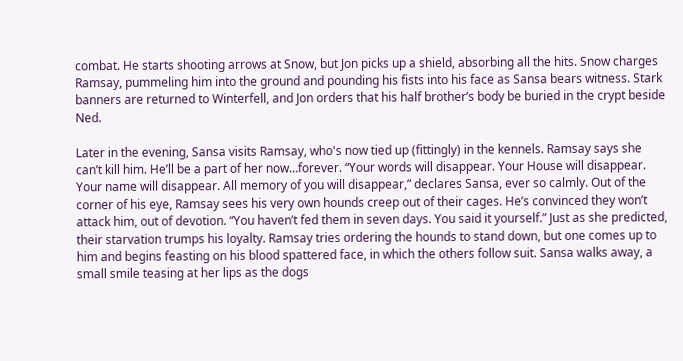combat. He starts shooting arrows at Snow, but Jon picks up a shield, absorbing all the hits. Snow charges Ramsay, pummeling him into the ground and pounding his fists into his face as Sansa bears witness. Stark banners are returned to Winterfell, and Jon orders that his half brother’s body be buried in the crypt beside Ned.

Later in the evening, Sansa visits Ramsay, who's now tied up (fittingly) in the kennels. Ramsay says she can’t kill him. He’ll be a part of her now…forever. “Your words will disappear. Your House will disappear. Your name will disappear. All memory of you will disappear,” declares Sansa, ever so calmly. Out of the corner of his eye, Ramsay sees his very own hounds creep out of their cages. He’s convinced they won’t attack him, out of devotion. “You haven’t fed them in seven days. You said it yourself.” Just as she predicted, their starvation trumps his loyalty. Ramsay tries ordering the hounds to stand down, but one comes up to him and begins feasting on his blood spattered face, in which the others follow suit. Sansa walks away, a small smile teasing at her lips as the dogs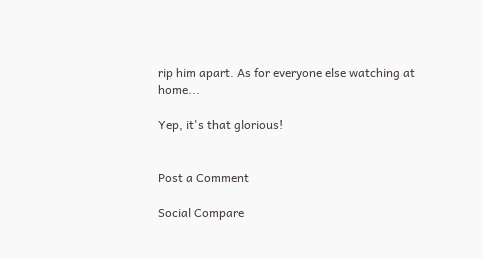rip him apart. As for everyone else watching at home...

Yep, it's that glorious!


Post a Comment

Social Compare